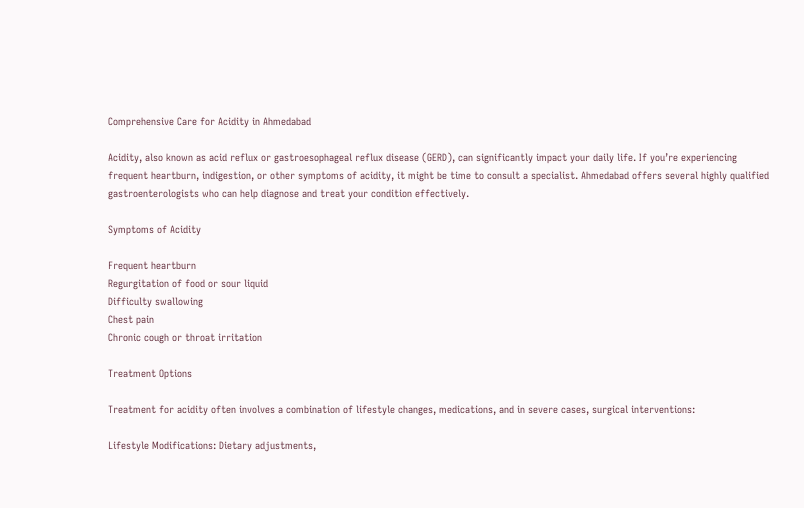Comprehensive Care for Acidity in Ahmedabad

Acidity, also known as acid reflux or gastroesophageal reflux disease (GERD), can significantly impact your daily life. If you’re experiencing frequent heartburn, indigestion, or other symptoms of acidity, it might be time to consult a specialist. Ahmedabad offers several highly qualified gastroenterologists who can help diagnose and treat your condition effectively.

Symptoms of Acidity

Frequent heartburn
Regurgitation of food or sour liquid
Difficulty swallowing
Chest pain
Chronic cough or throat irritation

Treatment Options

Treatment for acidity often involves a combination of lifestyle changes, medications, and in severe cases, surgical interventions:

Lifestyle Modifications: Dietary adjustments,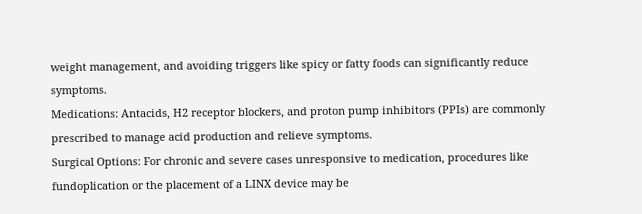weight management, and avoiding triggers like spicy or fatty foods can significantly reduce symptoms.
Medications: Antacids, H2 receptor blockers, and proton pump inhibitors (PPIs) are commonly prescribed to manage acid production and relieve symptoms.
Surgical Options: For chronic and severe cases unresponsive to medication, procedures like fundoplication or the placement of a LINX device may be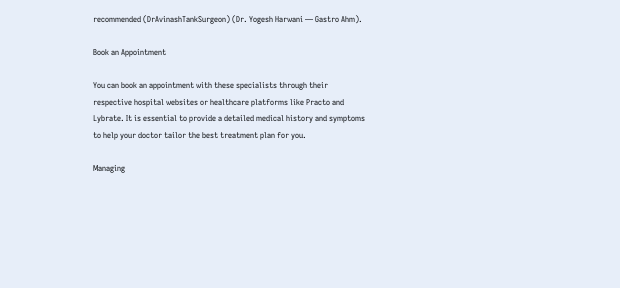recommended (DrAvinashTankSurgeon) (Dr. Yogesh Harwani — Gastro Ahm).

Book an Appointment

You can book an appointment with these specialists through their respective hospital websites or healthcare platforms like Practo and Lybrate. It is essential to provide a detailed medical history and symptoms to help your doctor tailor the best treatment plan for you.

Managing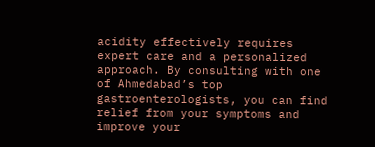acidity effectively requires expert care and a personalized approach. By consulting with one of Ahmedabad’s top gastroenterologists, you can find relief from your symptoms and improve your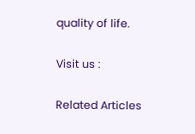quality of life.

Visit us :

Related Articles